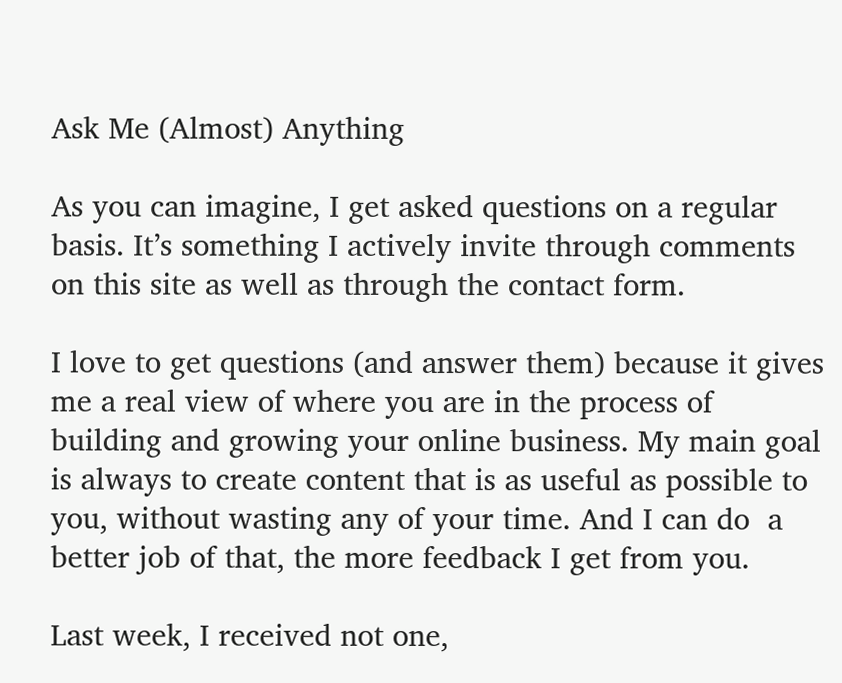Ask Me (Almost) Anything

As you can imagine, I get asked questions on a regular basis. It’s something I actively invite through comments on this site as well as through the contact form.

I love to get questions (and answer them) because it gives me a real view of where you are in the process of building and growing your online business. My main goal is always to create content that is as useful as possible to you, without wasting any of your time. And I can do  a better job of that, the more feedback I get from you.

Last week, I received not one,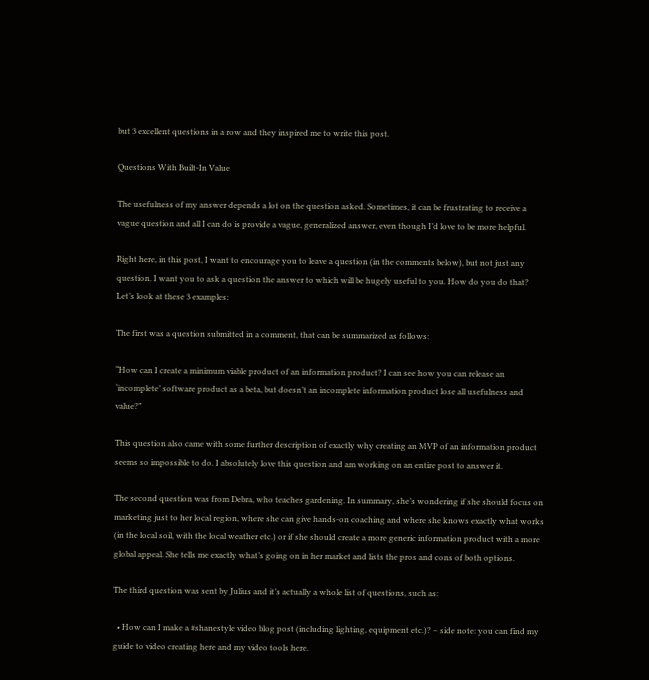but 3 excellent questions in a row and they inspired me to write this post.

Questions With Built-In Value

The usefulness of my answer depends a lot on the question asked. Sometimes, it can be frustrating to receive a vague question and all I can do is provide a vague, generalized answer, even though I’d love to be more helpful.

Right here, in this post, I want to encourage you to leave a question (in the comments below), but not just any question. I want you to ask a question the answer to which will be hugely useful to you. How do you do that? Let’s look at these 3 examples:

The first was a question submitted in a comment, that can be summarized as follows:

“How can I create a minimum viable product of an information product? I can see how you can release an ‘incomplete’ software product as a beta, but doesn’t an incomplete information product lose all usefulness and value?”

This question also came with some further description of exactly why creating an MVP of an information product seems so impossible to do. I absolutely love this question and am working on an entire post to answer it.

The second question was from Debra, who teaches gardening. In summary, she’s wondering if she should focus on marketing just to her local region, where she can give hands-on coaching and where she knows exactly what works (in the local soil, with the local weather etc.) or if she should create a more generic information product with a more global appeal. She tells me exactly what’s going on in her market and lists the pros and cons of both options.

The third question was sent by Julius and it’s actually a whole list of questions, such as:

  • How can I make a #shanestyle video blog post (including lighting, equipment etc.)? – side note: you can find my guide to video creating here and my video tools here.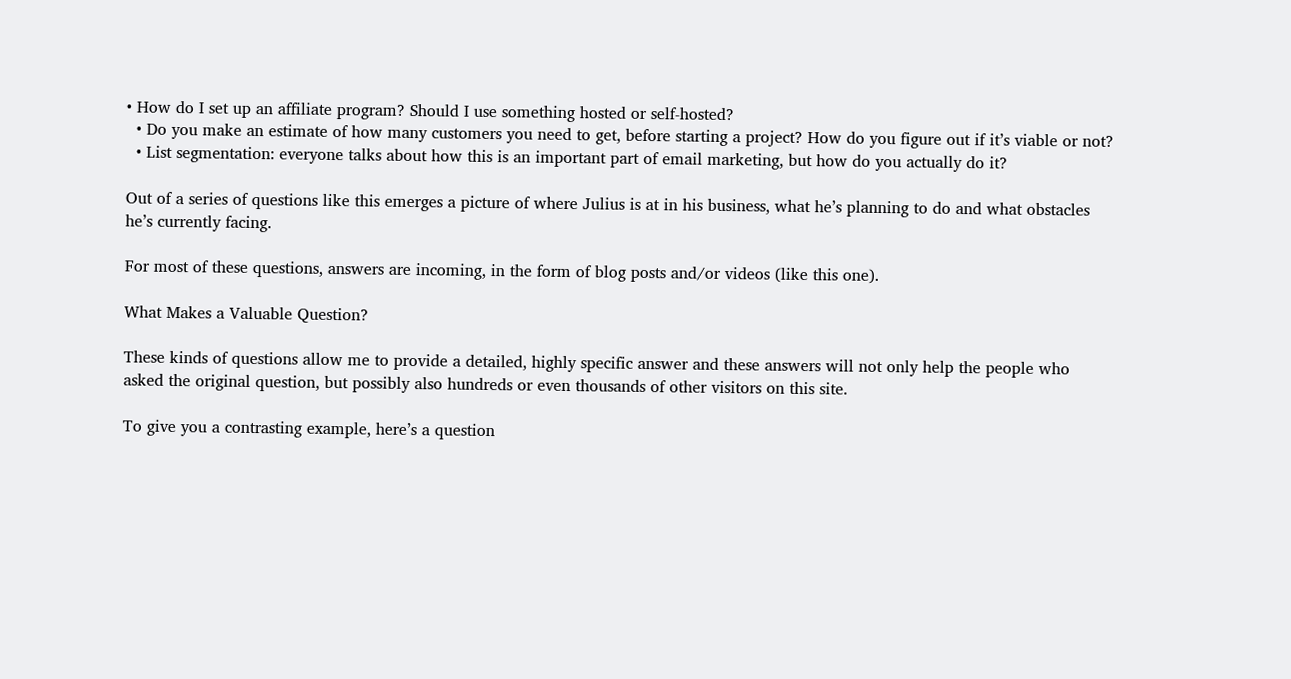• How do I set up an affiliate program? Should I use something hosted or self-hosted?
  • Do you make an estimate of how many customers you need to get, before starting a project? How do you figure out if it’s viable or not?
  • List segmentation: everyone talks about how this is an important part of email marketing, but how do you actually do it?

Out of a series of questions like this emerges a picture of where Julius is at in his business, what he’s planning to do and what obstacles he’s currently facing.

For most of these questions, answers are incoming, in the form of blog posts and/or videos (like this one).

What Makes a Valuable Question?

These kinds of questions allow me to provide a detailed, highly specific answer and these answers will not only help the people who asked the original question, but possibly also hundreds or even thousands of other visitors on this site.

To give you a contrasting example, here’s a question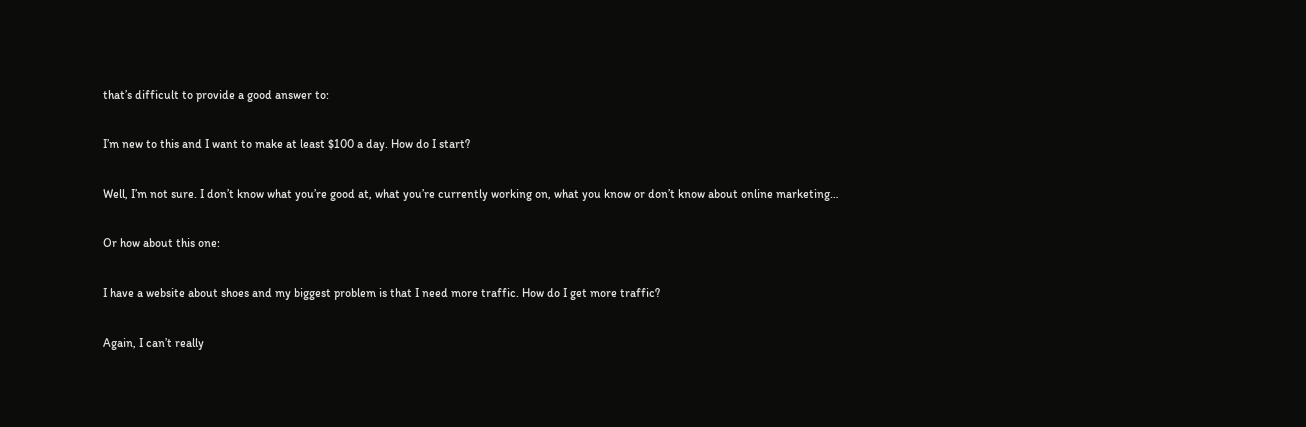that’s difficult to provide a good answer to:

I’m new to this and I want to make at least $100 a day. How do I start?

Well, I’m not sure. I don’t know what you’re good at, what you’re currently working on, what you know or don’t know about online marketing…

Or how about this one:

I have a website about shoes and my biggest problem is that I need more traffic. How do I get more traffic?

Again, I can’t really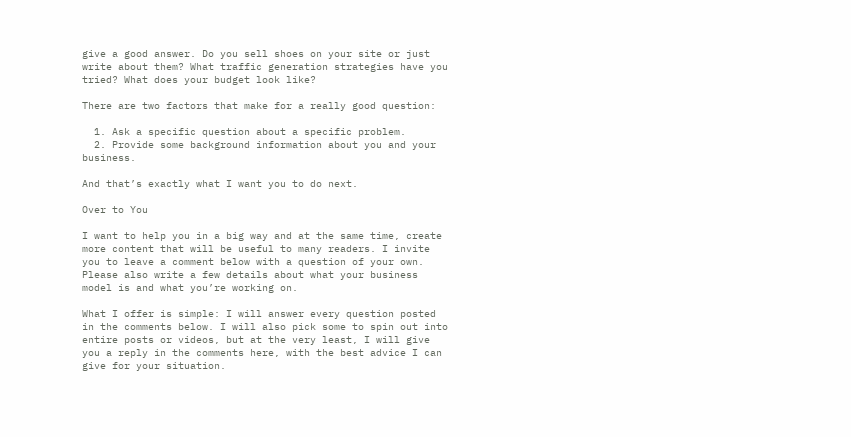give a good answer. Do you sell shoes on your site or just write about them? What traffic generation strategies have you tried? What does your budget look like?

There are two factors that make for a really good question:

  1. Ask a specific question about a specific problem.
  2. Provide some background information about you and your business.

And that’s exactly what I want you to do next.

Over to You

I want to help you in a big way and at the same time, create more content that will be useful to many readers. I invite you to leave a comment below with a question of your own. Please also write a few details about what your business model is and what you’re working on.

What I offer is simple: I will answer every question posted in the comments below. I will also pick some to spin out into entire posts or videos, but at the very least, I will give you a reply in the comments here, with the best advice I can give for your situation.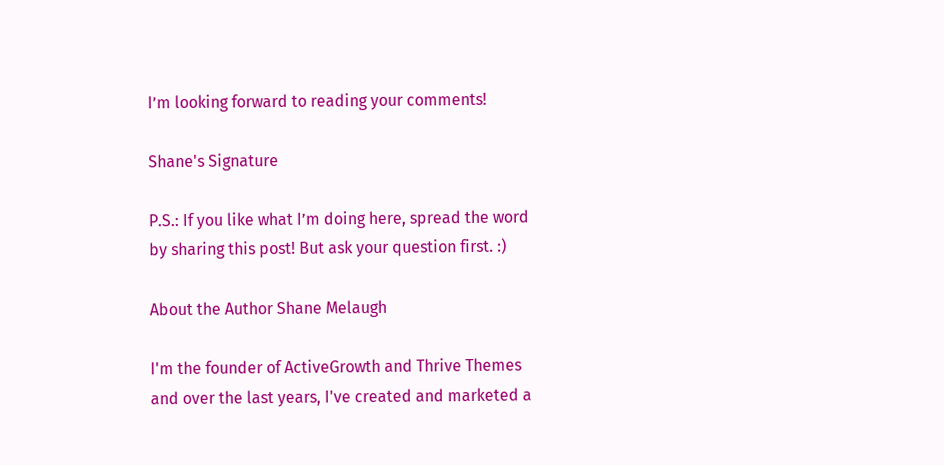I’m looking forward to reading your comments!

Shane's Signature

P.S.: If you like what I’m doing here, spread the word by sharing this post! But ask your question first. :)

About the Author Shane Melaugh

I'm the founder of ActiveGrowth and Thrive Themes and over the last years, I've created and marketed a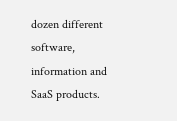dozen different software, information and SaaS products.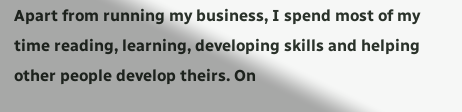Apart from running my business, I spend most of my time reading, learning, developing skills and helping other people develop theirs. On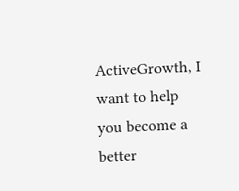ActiveGrowth, I want to help you become a better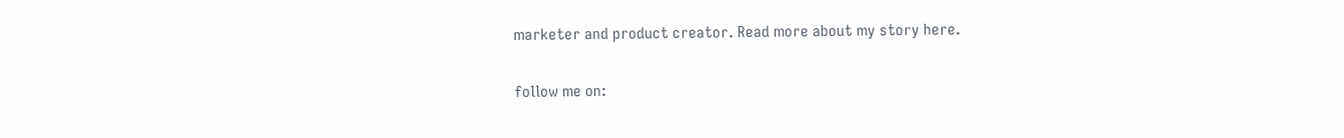marketer and product creator. Read more about my story here.

follow me on: